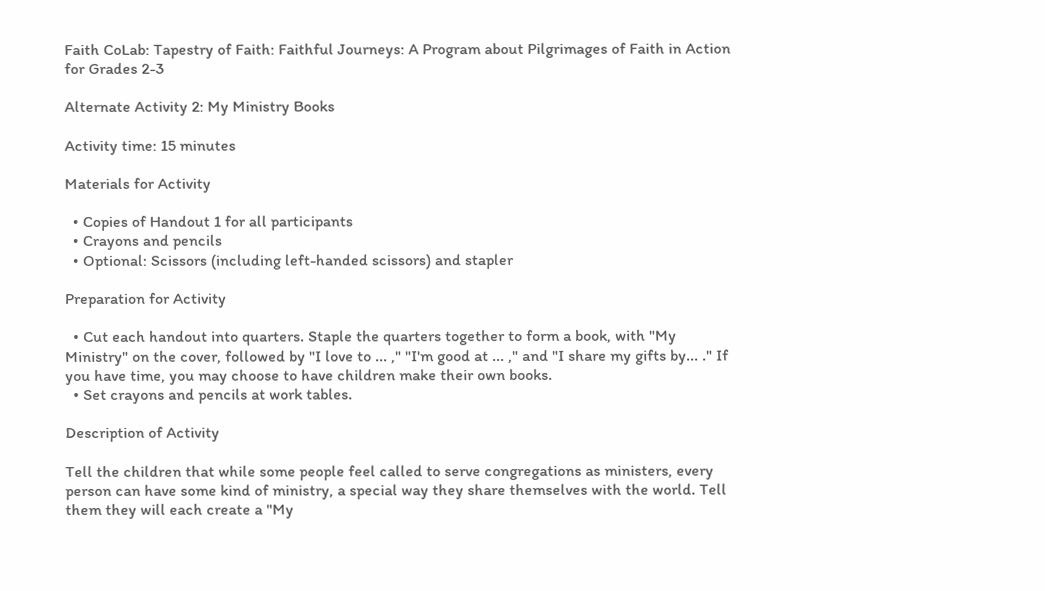Faith CoLab: Tapestry of Faith: Faithful Journeys: A Program about Pilgrimages of Faith in Action for Grades 2-3

Alternate Activity 2: My Ministry Books

Activity time: 15 minutes

Materials for Activity

  • Copies of Handout 1 for all participants
  • Crayons and pencils
  • Optional: Scissors (including left-handed scissors) and stapler

Preparation for Activity

  • Cut each handout into quarters. Staple the quarters together to form a book, with "My Ministry" on the cover, followed by "I love to ... ," "I'm good at ... ," and "I share my gifts by... ." If you have time, you may choose to have children make their own books.
  • Set crayons and pencils at work tables.

Description of Activity

Tell the children that while some people feel called to serve congregations as ministers, every person can have some kind of ministry, a special way they share themselves with the world. Tell them they will each create a "My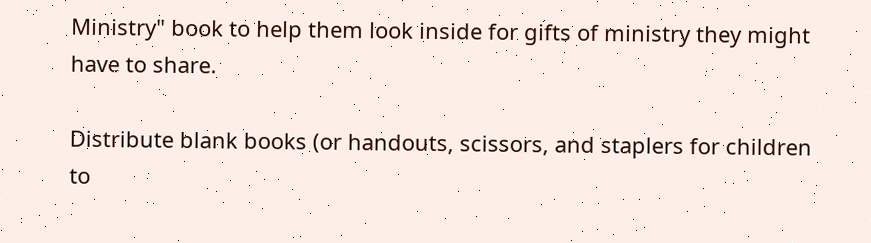Ministry" book to help them look inside for gifts of ministry they might have to share.

Distribute blank books (or handouts, scissors, and staplers for children to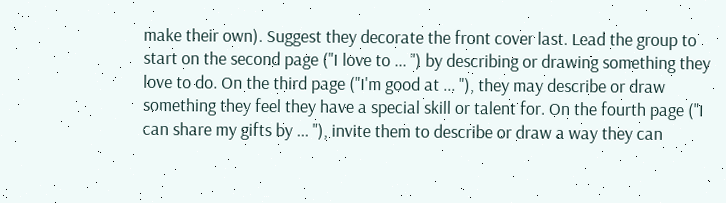make their own). Suggest they decorate the front cover last. Lead the group to start on the second page ("I love to ... ") by describing or drawing something they love to do. On the third page ("I'm good at ... "), they may describe or draw something they feel they have a special skill or talent for. On the fourth page ("I can share my gifts by ... "), invite them to describe or draw a way they can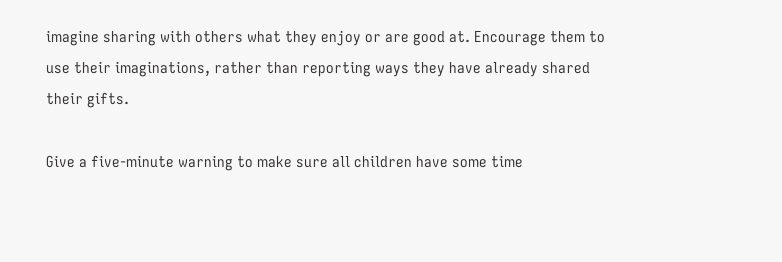imagine sharing with others what they enjoy or are good at. Encourage them to use their imaginations, rather than reporting ways they have already shared their gifts.

Give a five-minute warning to make sure all children have some time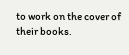to work on the cover of their books.